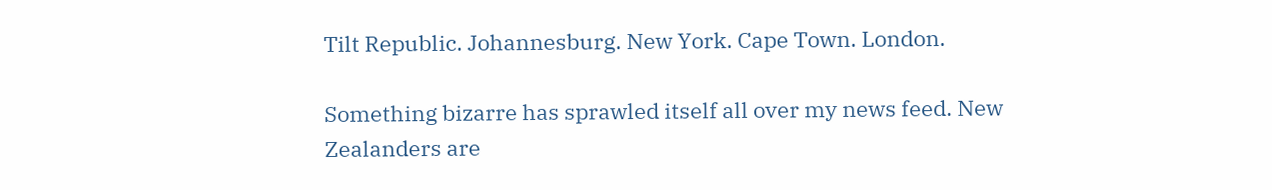Tilt Republic. Johannesburg. New York. Cape Town. London.

Something bizarre has sprawled itself all over my news feed. New Zealanders are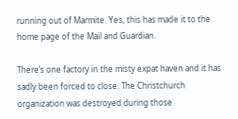running out of Marmite. Yes, this has made it to the home page of the Mail and Guardian.

There’s one factory in the misty expat haven and it has sadly been forced to close. The Christchurch organization was destroyed during those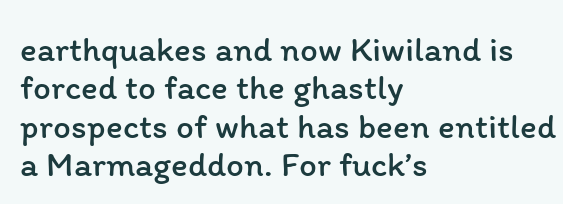earthquakes and now Kiwiland is forced to face the ghastly prospects of what has been entitled a Marmageddon. For fuck’s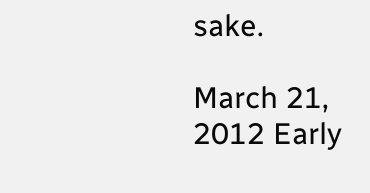sake.

March 21, 2012 Early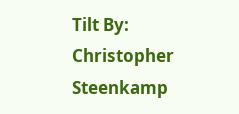Tilt By: Christopher Steenkamp